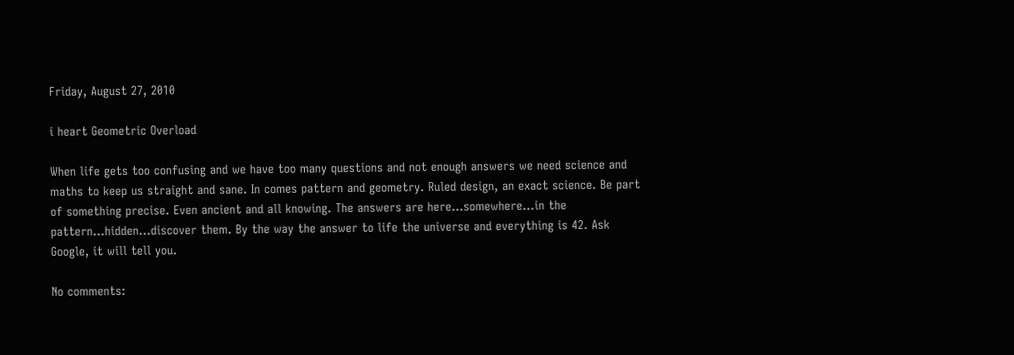Friday, August 27, 2010

i heart Geometric Overload

When life gets too confusing and we have too many questions and not enough answers we need science and maths to keep us straight and sane. In comes pattern and geometry. Ruled design, an exact science. Be part of something precise. Even ancient and all knowing. The answers are here...somewhere...in the pattern...hidden...discover them. By the way the answer to life the universe and everything is 42. Ask Google, it will tell you.

No comments: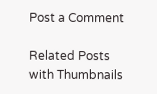Post a Comment

Related Posts with Thumbnails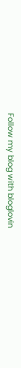Follow my blog with bloglovin